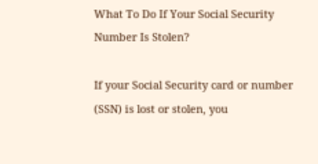What To Do If Your Social Security Number Is Stolen?

If your Social Security card or number (SSN) is lost or stolen, you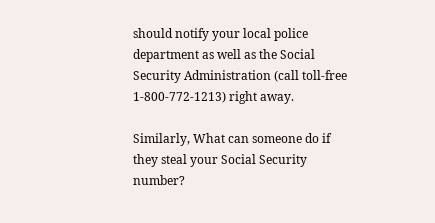should notify your local police department as well as the Social Security Administration (call toll-free 1-800-772-1213) right away.

Similarly, What can someone do if they steal your Social Security number?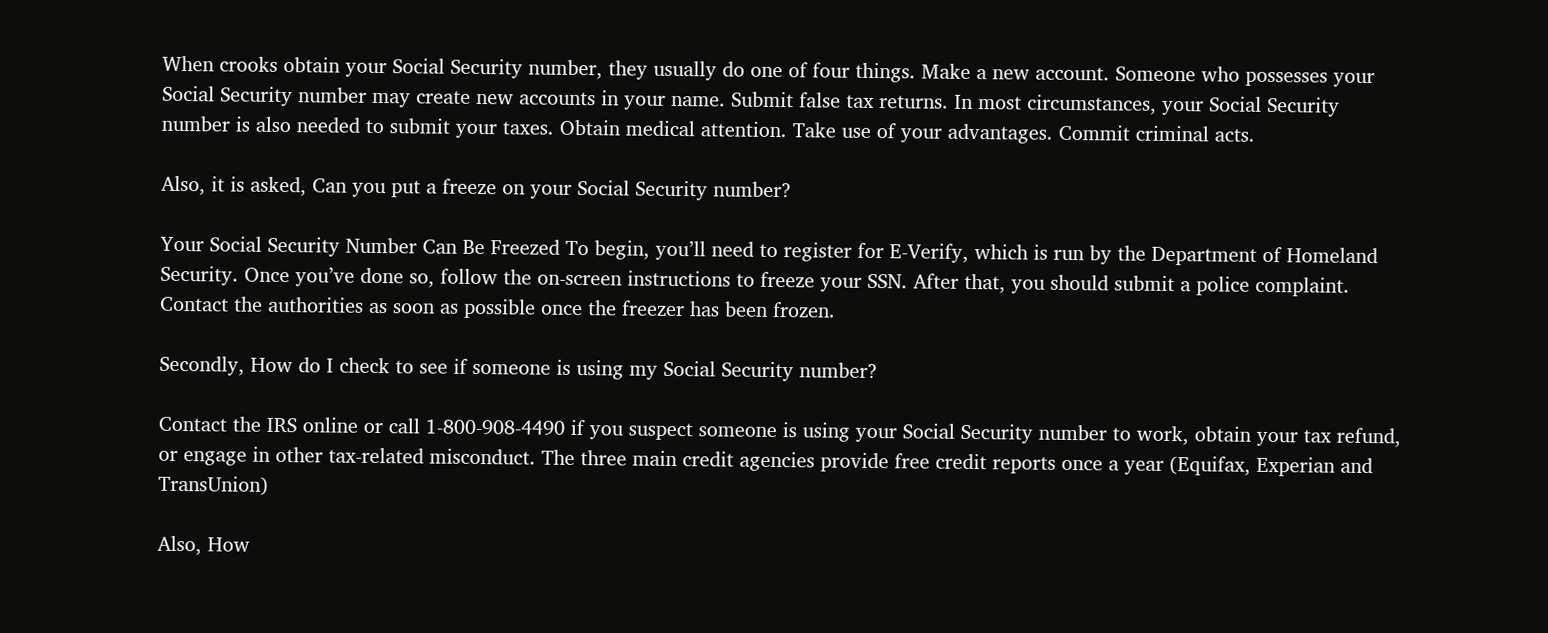When crooks obtain your Social Security number, they usually do one of four things. Make a new account. Someone who possesses your Social Security number may create new accounts in your name. Submit false tax returns. In most circumstances, your Social Security number is also needed to submit your taxes. Obtain medical attention. Take use of your advantages. Commit criminal acts.

Also, it is asked, Can you put a freeze on your Social Security number?

Your Social Security Number Can Be Freezed To begin, you’ll need to register for E-Verify, which is run by the Department of Homeland Security. Once you’ve done so, follow the on-screen instructions to freeze your SSN. After that, you should submit a police complaint. Contact the authorities as soon as possible once the freezer has been frozen.

Secondly, How do I check to see if someone is using my Social Security number?

Contact the IRS online or call 1-800-908-4490 if you suspect someone is using your Social Security number to work, obtain your tax refund, or engage in other tax-related misconduct. The three main credit agencies provide free credit reports once a year (Equifax, Experian and TransUnion)

Also, How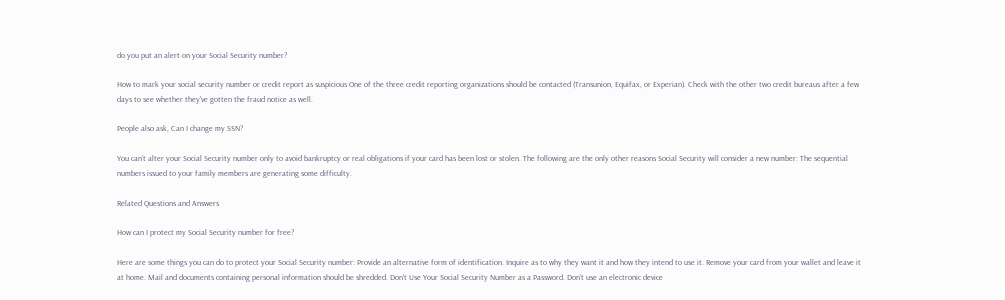do you put an alert on your Social Security number?

How to mark your social security number or credit report as suspicious One of the three credit reporting organizations should be contacted (Transunion, Equifax, or Experian). Check with the other two credit bureaus after a few days to see whether they’ve gotten the fraud notice as well.

People also ask, Can I change my SSN?

You can’t alter your Social Security number only to avoid bankruptcy or real obligations if your card has been lost or stolen. The following are the only other reasons Social Security will consider a new number: The sequential numbers issued to your family members are generating some difficulty.

Related Questions and Answers

How can I protect my Social Security number for free?

Here are some things you can do to protect your Social Security number: Provide an alternative form of identification. Inquire as to why they want it and how they intend to use it. Remove your card from your wallet and leave it at home. Mail and documents containing personal information should be shredded. Don’t Use Your Social Security Number as a Password. Don’t use an electronic device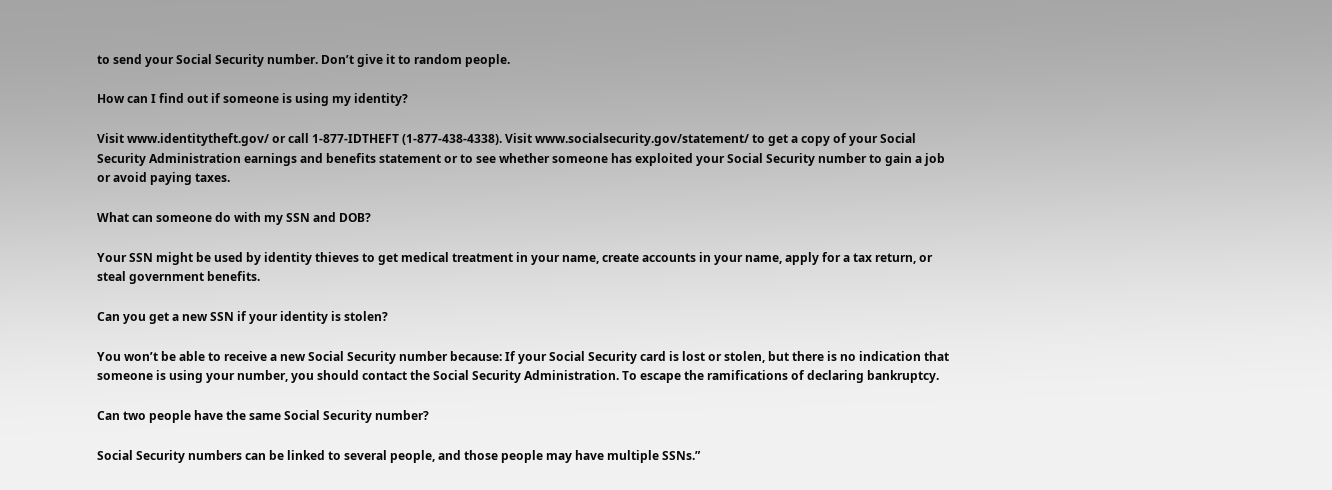to send your Social Security number. Don’t give it to random people.

How can I find out if someone is using my identity?

Visit www.identitytheft.gov/ or call 1-877-IDTHEFT (1-877-438-4338). Visit www.socialsecurity.gov/statement/ to get a copy of your Social Security Administration earnings and benefits statement or to see whether someone has exploited your Social Security number to gain a job or avoid paying taxes.

What can someone do with my SSN and DOB?

Your SSN might be used by identity thieves to get medical treatment in your name, create accounts in your name, apply for a tax return, or steal government benefits.

Can you get a new SSN if your identity is stolen?

You won’t be able to receive a new Social Security number because: If your Social Security card is lost or stolen, but there is no indication that someone is using your number, you should contact the Social Security Administration. To escape the ramifications of declaring bankruptcy.

Can two people have the same Social Security number?

Social Security numbers can be linked to several people, and those people may have multiple SSNs.”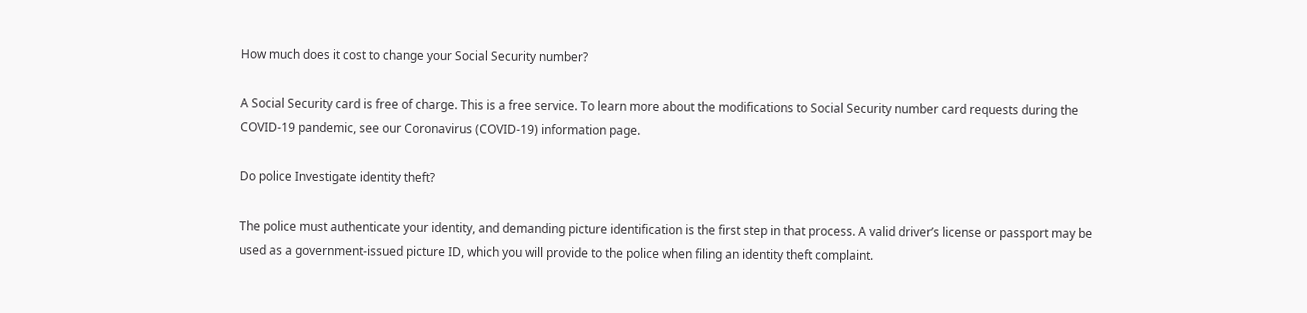How much does it cost to change your Social Security number?

A Social Security card is free of charge. This is a free service. To learn more about the modifications to Social Security number card requests during the COVID-19 pandemic, see our Coronavirus (COVID-19) information page.

Do police Investigate identity theft?

The police must authenticate your identity, and demanding picture identification is the first step in that process. A valid driver’s license or passport may be used as a government-issued picture ID, which you will provide to the police when filing an identity theft complaint.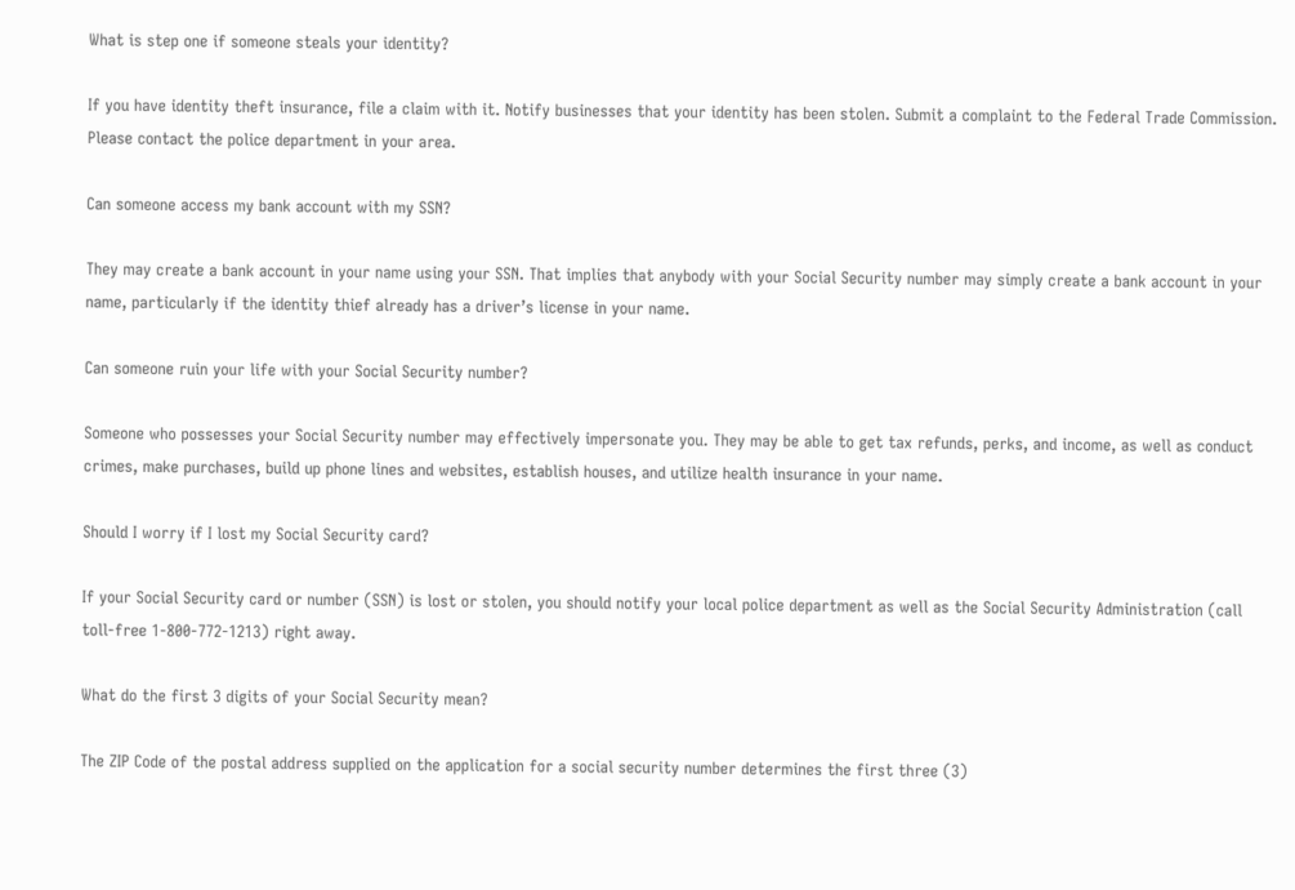What is step one if someone steals your identity?

If you have identity theft insurance, file a claim with it. Notify businesses that your identity has been stolen. Submit a complaint to the Federal Trade Commission. Please contact the police department in your area.

Can someone access my bank account with my SSN?

They may create a bank account in your name using your SSN. That implies that anybody with your Social Security number may simply create a bank account in your name, particularly if the identity thief already has a driver’s license in your name.

Can someone ruin your life with your Social Security number?

Someone who possesses your Social Security number may effectively impersonate you. They may be able to get tax refunds, perks, and income, as well as conduct crimes, make purchases, build up phone lines and websites, establish houses, and utilize health insurance in your name.

Should I worry if I lost my Social Security card?

If your Social Security card or number (SSN) is lost or stolen, you should notify your local police department as well as the Social Security Administration (call toll-free 1-800-772-1213) right away.

What do the first 3 digits of your Social Security mean?

The ZIP Code of the postal address supplied on the application for a social security number determines the first three (3)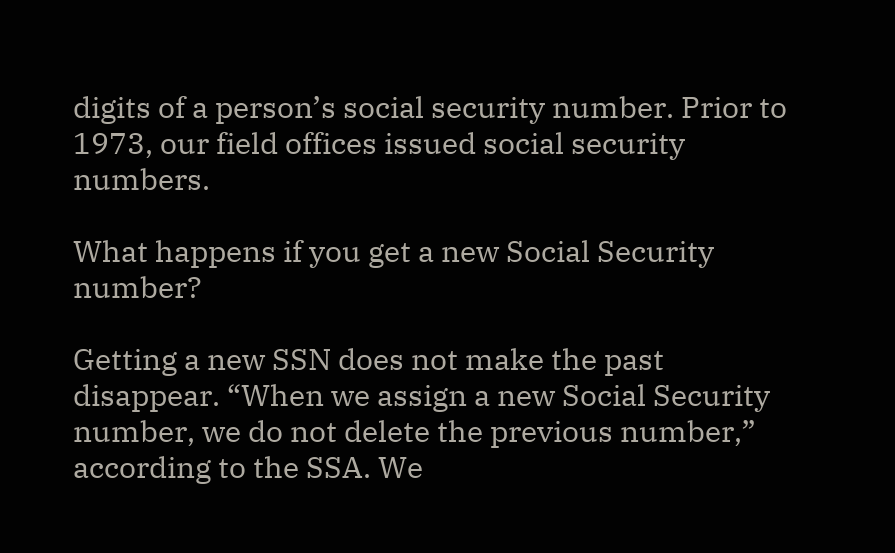digits of a person’s social security number. Prior to 1973, our field offices issued social security numbers.

What happens if you get a new Social Security number?

Getting a new SSN does not make the past disappear. “When we assign a new Social Security number, we do not delete the previous number,” according to the SSA. We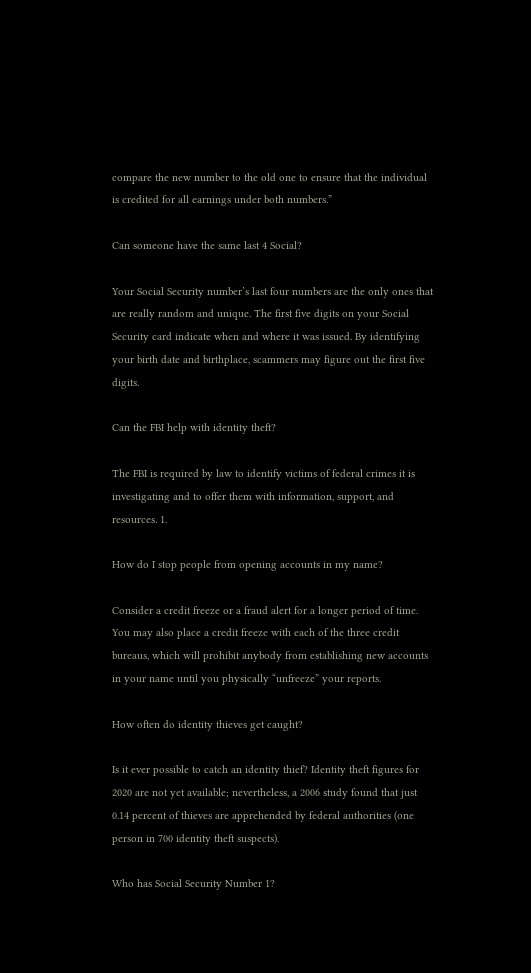compare the new number to the old one to ensure that the individual is credited for all earnings under both numbers.”

Can someone have the same last 4 Social?

Your Social Security number’s last four numbers are the only ones that are really random and unique. The first five digits on your Social Security card indicate when and where it was issued. By identifying your birth date and birthplace, scammers may figure out the first five digits.

Can the FBI help with identity theft?

The FBI is required by law to identify victims of federal crimes it is investigating and to offer them with information, support, and resources. 1.

How do I stop people from opening accounts in my name?

Consider a credit freeze or a fraud alert for a longer period of time. You may also place a credit freeze with each of the three credit bureaus, which will prohibit anybody from establishing new accounts in your name until you physically “unfreeze” your reports.

How often do identity thieves get caught?

Is it ever possible to catch an identity thief? Identity theft figures for 2020 are not yet available; nevertheless, a 2006 study found that just 0.14 percent of thieves are apprehended by federal authorities (one person in 700 identity theft suspects).

Who has Social Security Number 1?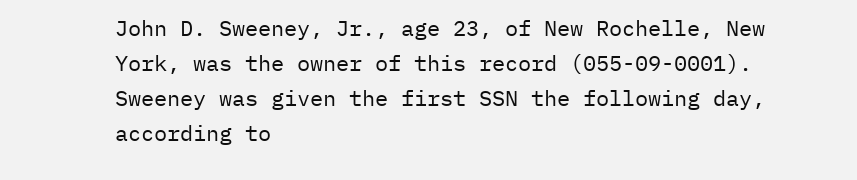John D. Sweeney, Jr., age 23, of New Rochelle, New York, was the owner of this record (055-09-0001). Sweeney was given the first SSN the following day, according to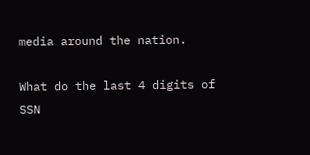media around the nation.

What do the last 4 digits of SSN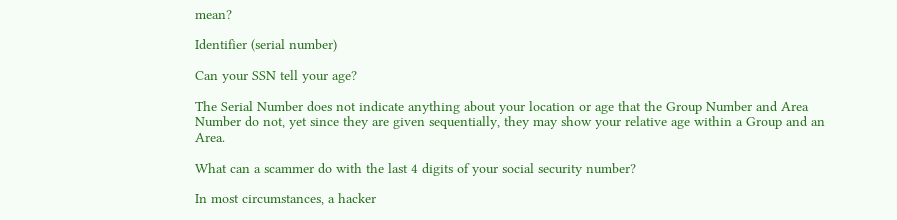mean?

Identifier (serial number)

Can your SSN tell your age?

The Serial Number does not indicate anything about your location or age that the Group Number and Area Number do not, yet since they are given sequentially, they may show your relative age within a Group and an Area.

What can a scammer do with the last 4 digits of your social security number?

In most circumstances, a hacker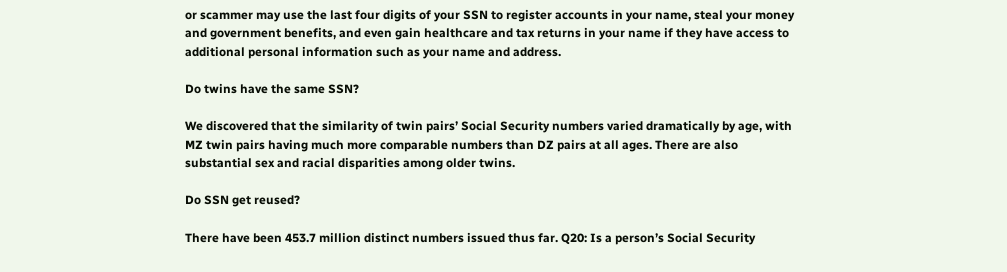or scammer may use the last four digits of your SSN to register accounts in your name, steal your money and government benefits, and even gain healthcare and tax returns in your name if they have access to additional personal information such as your name and address.

Do twins have the same SSN?

We discovered that the similarity of twin pairs’ Social Security numbers varied dramatically by age, with MZ twin pairs having much more comparable numbers than DZ pairs at all ages. There are also substantial sex and racial disparities among older twins.

Do SSN get reused?

There have been 453.7 million distinct numbers issued thus far. Q20: Is a person’s Social Security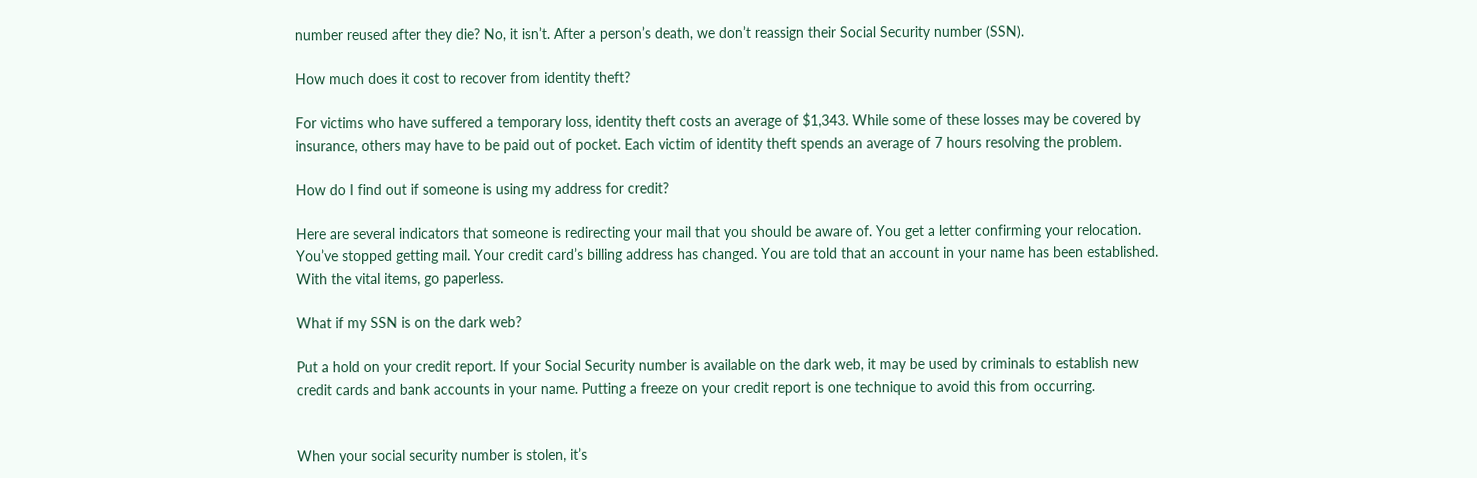number reused after they die? No, it isn’t. After a person’s death, we don’t reassign their Social Security number (SSN).

How much does it cost to recover from identity theft?

For victims who have suffered a temporary loss, identity theft costs an average of $1,343. While some of these losses may be covered by insurance, others may have to be paid out of pocket. Each victim of identity theft spends an average of 7 hours resolving the problem.

How do I find out if someone is using my address for credit?

Here are several indicators that someone is redirecting your mail that you should be aware of. You get a letter confirming your relocation. You’ve stopped getting mail. Your credit card’s billing address has changed. You are told that an account in your name has been established. With the vital items, go paperless.

What if my SSN is on the dark web?

Put a hold on your credit report. If your Social Security number is available on the dark web, it may be used by criminals to establish new credit cards and bank accounts in your name. Putting a freeze on your credit report is one technique to avoid this from occurring.


When your social security number is stolen, it’s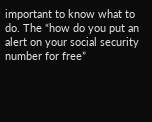important to know what to do. The “how do you put an alert on your social security number for free”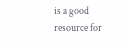is a good resource for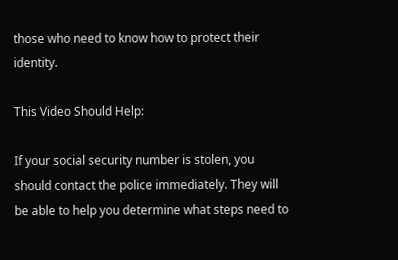those who need to know how to protect their identity.

This Video Should Help:

If your social security number is stolen, you should contact the police immediately. They will be able to help you determine what steps need to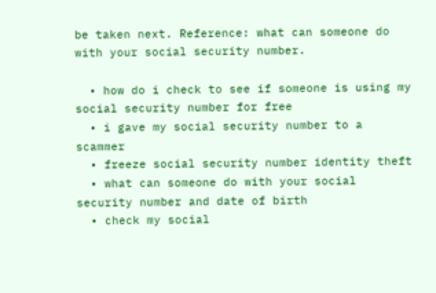be taken next. Reference: what can someone do with your social security number.

  • how do i check to see if someone is using my social security number for free
  • i gave my social security number to a scammer
  • freeze social security number identity theft
  • what can someone do with your social security number and date of birth
  • check my social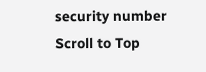security number
Scroll to Top